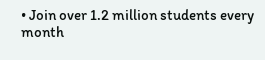• Join over 1.2 million students every month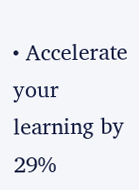• Accelerate your learning by 29%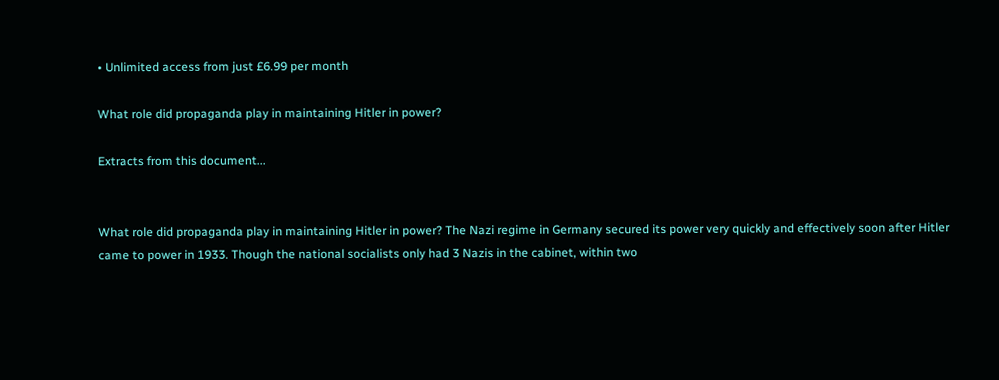• Unlimited access from just £6.99 per month

What role did propaganda play in maintaining Hitler in power?

Extracts from this document...


What role did propaganda play in maintaining Hitler in power? The Nazi regime in Germany secured its power very quickly and effectively soon after Hitler came to power in 1933. Though the national socialists only had 3 Nazis in the cabinet, within two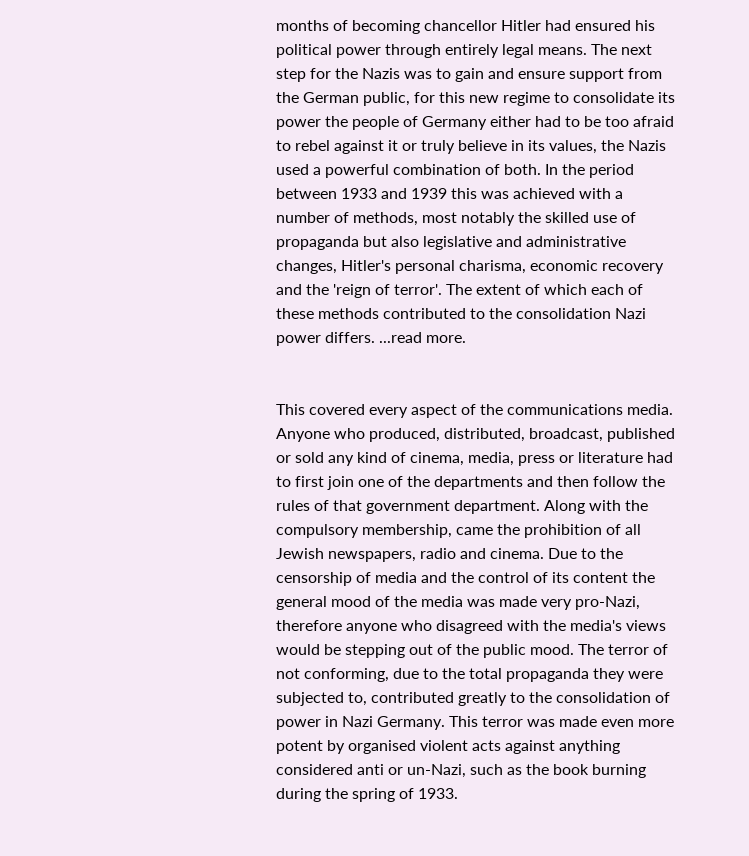months of becoming chancellor Hitler had ensured his political power through entirely legal means. The next step for the Nazis was to gain and ensure support from the German public, for this new regime to consolidate its power the people of Germany either had to be too afraid to rebel against it or truly believe in its values, the Nazis used a powerful combination of both. In the period between 1933 and 1939 this was achieved with a number of methods, most notably the skilled use of propaganda but also legislative and administrative changes, Hitler's personal charisma, economic recovery and the 'reign of terror'. The extent of which each of these methods contributed to the consolidation Nazi power differs. ...read more.


This covered every aspect of the communications media. Anyone who produced, distributed, broadcast, published or sold any kind of cinema, media, press or literature had to first join one of the departments and then follow the rules of that government department. Along with the compulsory membership, came the prohibition of all Jewish newspapers, radio and cinema. Due to the censorship of media and the control of its content the general mood of the media was made very pro-Nazi, therefore anyone who disagreed with the media's views would be stepping out of the public mood. The terror of not conforming, due to the total propaganda they were subjected to, contributed greatly to the consolidation of power in Nazi Germany. This terror was made even more potent by organised violent acts against anything considered anti or un-Nazi, such as the book burning during the spring of 1933.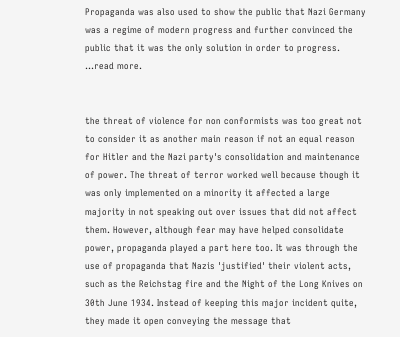Propaganda was also used to show the public that Nazi Germany was a regime of modern progress and further convinced the public that it was the only solution in order to progress. ...read more.


the threat of violence for non conformists was too great not to consider it as another main reason if not an equal reason for Hitler and the Nazi party's consolidation and maintenance of power. The threat of terror worked well because though it was only implemented on a minority it affected a large majority in not speaking out over issues that did not affect them. However, although fear may have helped consolidate power, propaganda played a part here too. It was through the use of propaganda that Nazis 'justified' their violent acts, such as the Reichstag fire and the Night of the Long Knives on 30th June 1934. Instead of keeping this major incident quite, they made it open conveying the message that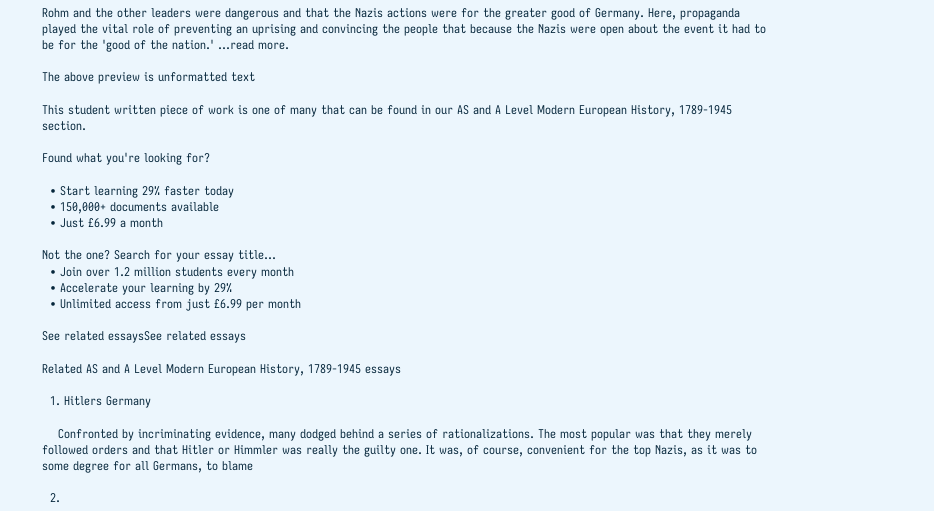Rohm and the other leaders were dangerous and that the Nazis actions were for the greater good of Germany. Here, propaganda played the vital role of preventing an uprising and convincing the people that because the Nazis were open about the event it had to be for the 'good of the nation.' ...read more.

The above preview is unformatted text

This student written piece of work is one of many that can be found in our AS and A Level Modern European History, 1789-1945 section.

Found what you're looking for?

  • Start learning 29% faster today
  • 150,000+ documents available
  • Just £6.99 a month

Not the one? Search for your essay title...
  • Join over 1.2 million students every month
  • Accelerate your learning by 29%
  • Unlimited access from just £6.99 per month

See related essaysSee related essays

Related AS and A Level Modern European History, 1789-1945 essays

  1. Hitlers Germany

    Confronted by incriminating evidence, many dodged behind a series of rationalizations. The most popular was that they merely followed orders and that Hitler or Himmler was really the guilty one. It was, of course, convenient for the top Nazis, as it was to some degree for all Germans, to blame

  2.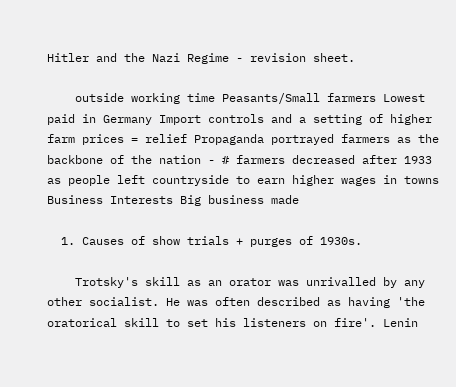Hitler and the Nazi Regime - revision sheet.

    outside working time Peasants/Small farmers Lowest paid in Germany Import controls and a setting of higher farm prices = relief Propaganda portrayed farmers as the backbone of the nation - # farmers decreased after 1933 as people left countryside to earn higher wages in towns Business Interests Big business made

  1. Causes of show trials + purges of 1930s.

    Trotsky's skill as an orator was unrivalled by any other socialist. He was often described as having 'the oratorical skill to set his listeners on fire'. Lenin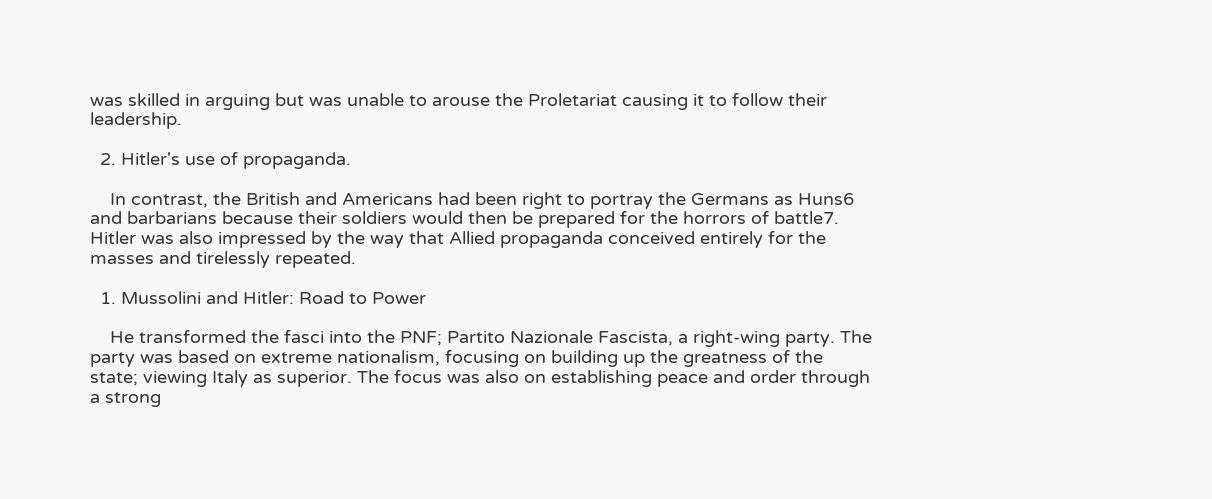was skilled in arguing but was unable to arouse the Proletariat causing it to follow their leadership.

  2. Hitler's use of propaganda.

    In contrast, the British and Americans had been right to portray the Germans as Huns6 and barbarians because their soldiers would then be prepared for the horrors of battle7. Hitler was also impressed by the way that Allied propaganda conceived entirely for the masses and tirelessly repeated.

  1. Mussolini and Hitler: Road to Power

    He transformed the fasci into the PNF; Partito Nazionale Fascista, a right-wing party. The party was based on extreme nationalism, focusing on building up the greatness of the state; viewing Italy as superior. The focus was also on establishing peace and order through a strong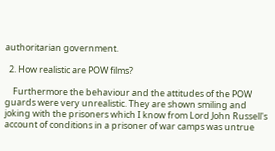authoritarian government.

  2. How realistic are POW films?

    Furthermore the behaviour and the attitudes of the POW guards were very unrealistic. They are shown smiling and joking with the prisoners which I know from Lord John Russell's account of conditions in a prisoner of war camps was untrue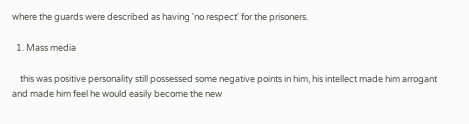where the guards were described as having 'no respect' for the prisoners.

  1. Mass media

    this was positive personality still possessed some negative points in him, his intellect made him arrogant and made him feel he would easily become the new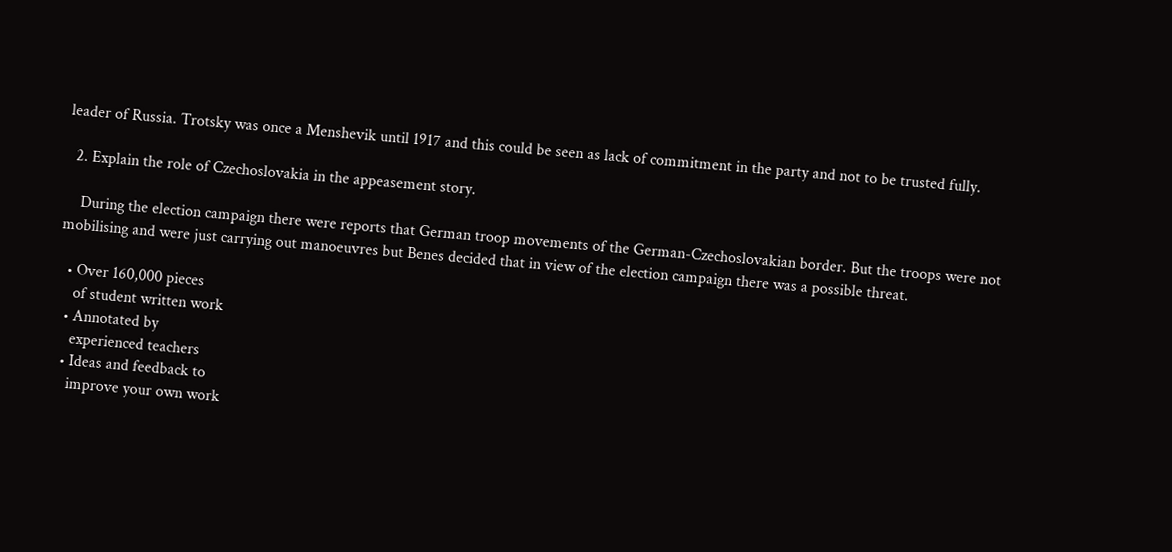leader of Russia. Trotsky was once a Menshevik until 1917 and this could be seen as lack of commitment in the party and not to be trusted fully.

  2. Explain the role of Czechoslovakia in the appeasement story.

    During the election campaign there were reports that German troop movements of the German-Czechoslovakian border. But the troops were not mobilising and were just carrying out manoeuvres but Benes decided that in view of the election campaign there was a possible threat.

  • Over 160,000 pieces
    of student written work
  • Annotated by
    experienced teachers
  • Ideas and feedback to
    improve your own work